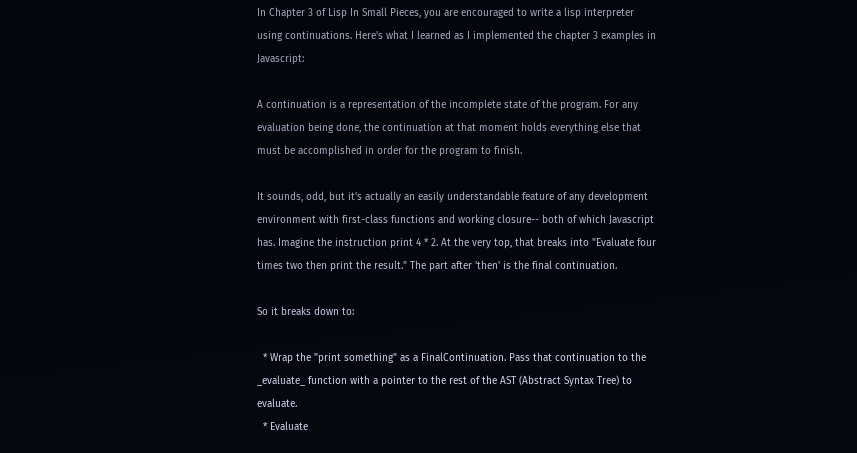In Chapter 3 of Lisp In Small Pieces, you are encouraged to write a lisp interpreter using continuations. Here's what I learned as I implemented the chapter 3 examples in Javascript:

A continuation is a representation of the incomplete state of the program. For any evaluation being done, the continuation at that moment holds everything else that must be accomplished in order for the program to finish.

It sounds, odd, but it's actually an easily understandable feature of any development environment with first-class functions and working closure-- both of which Javascript has. Imagine the instruction print 4 * 2. At the very top, that breaks into "Evaluate four times two then print the result." The part after 'then' is the final continuation.

So it breaks down to:

  * Wrap the "print something" as a FinalContinuation. Pass that continuation to the _evaluate_ function with a pointer to the rest of the AST (Abstract Syntax Tree) to evaluate.
  * Evaluate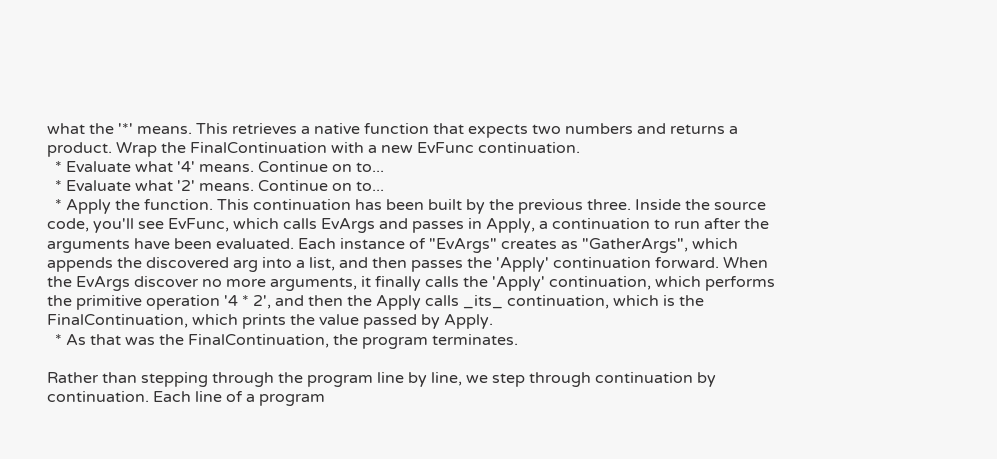what the '*' means. This retrieves a native function that expects two numbers and returns a product. Wrap the FinalContinuation with a new EvFunc continuation.
  * Evaluate what '4' means. Continue on to...
  * Evaluate what '2' means. Continue on to...
  * Apply the function. This continuation has been built by the previous three. Inside the source code, you'll see EvFunc, which calls EvArgs and passes in Apply, a continuation to run after the arguments have been evaluated. Each instance of "EvArgs" creates as "GatherArgs", which appends the discovered arg into a list, and then passes the 'Apply' continuation forward. When the EvArgs discover no more arguments, it finally calls the 'Apply' continuation, which performs the primitive operation '4 * 2', and then the Apply calls _its_ continuation, which is the FinalContinuation, which prints the value passed by Apply.
  * As that was the FinalContinuation, the program terminates.

Rather than stepping through the program line by line, we step through continuation by continuation. Each line of a program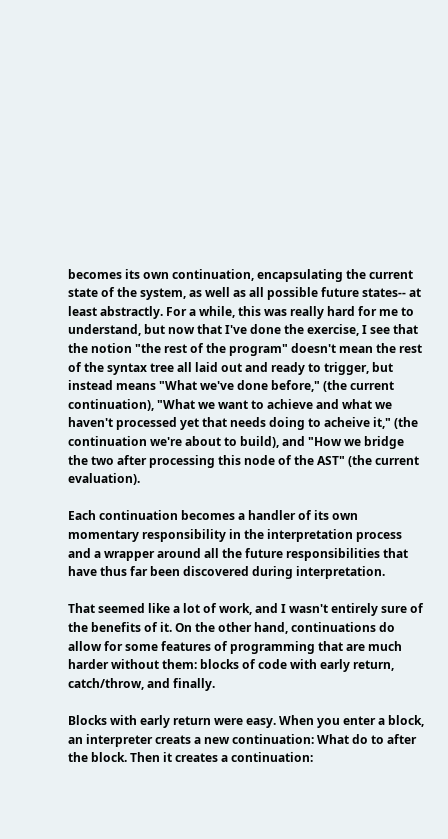becomes its own continuation, encapsulating the current state of the system, as well as all possible future states-- at least abstractly. For a while, this was really hard for me to understand, but now that I've done the exercise, I see that the notion "the rest of the program" doesn't mean the rest of the syntax tree all laid out and ready to trigger, but instead means "What we've done before," (the current continuation), "What we want to achieve and what we haven't processed yet that needs doing to acheive it," (the continuation we're about to build), and "How we bridge the two after processing this node of the AST" (the current evaluation).

Each continuation becomes a handler of its own momentary responsibility in the interpretation process and a wrapper around all the future responsibilities that have thus far been discovered during interpretation.

That seemed like a lot of work, and I wasn't entirely sure of the benefits of it. On the other hand, continuations do allow for some features of programming that are much harder without them: blocks of code with early return, catch/throw, and finally.

Blocks with early return were easy. When you enter a block, an interpreter creats a new continuation: What do to after the block. Then it creates a continuation: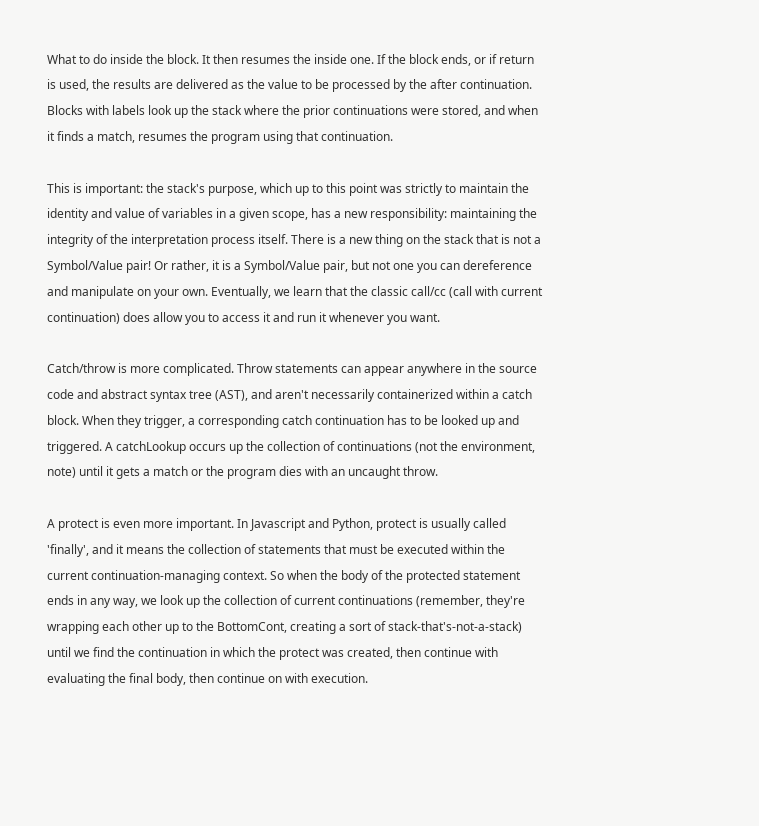What to do inside the block. It then resumes the inside one. If the block ends, or if return is used, the results are delivered as the value to be processed by the after continuation. Blocks with labels look up the stack where the prior continuations were stored, and when it finds a match, resumes the program using that continuation.

This is important: the stack's purpose, which up to this point was strictly to maintain the identity and value of variables in a given scope, has a new responsibility: maintaining the integrity of the interpretation process itself. There is a new thing on the stack that is not a Symbol/Value pair! Or rather, it is a Symbol/Value pair, but not one you can dereference and manipulate on your own. Eventually, we learn that the classic call/cc (call with current continuation) does allow you to access it and run it whenever you want.

Catch/throw is more complicated. Throw statements can appear anywhere in the source code and abstract syntax tree (AST), and aren't necessarily containerized within a catch block. When they trigger, a corresponding catch continuation has to be looked up and triggered. A catchLookup occurs up the collection of continuations (not the environment, note) until it gets a match or the program dies with an uncaught throw.

A protect is even more important. In Javascript and Python, protect is usually called 'finally', and it means the collection of statements that must be executed within the current continuation-managing context. So when the body of the protected statement ends in any way, we look up the collection of current continuations (remember, they're wrapping each other up to the BottomCont, creating a sort of stack-that's-not-a-stack) until we find the continuation in which the protect was created, then continue with evaluating the final body, then continue on with execution.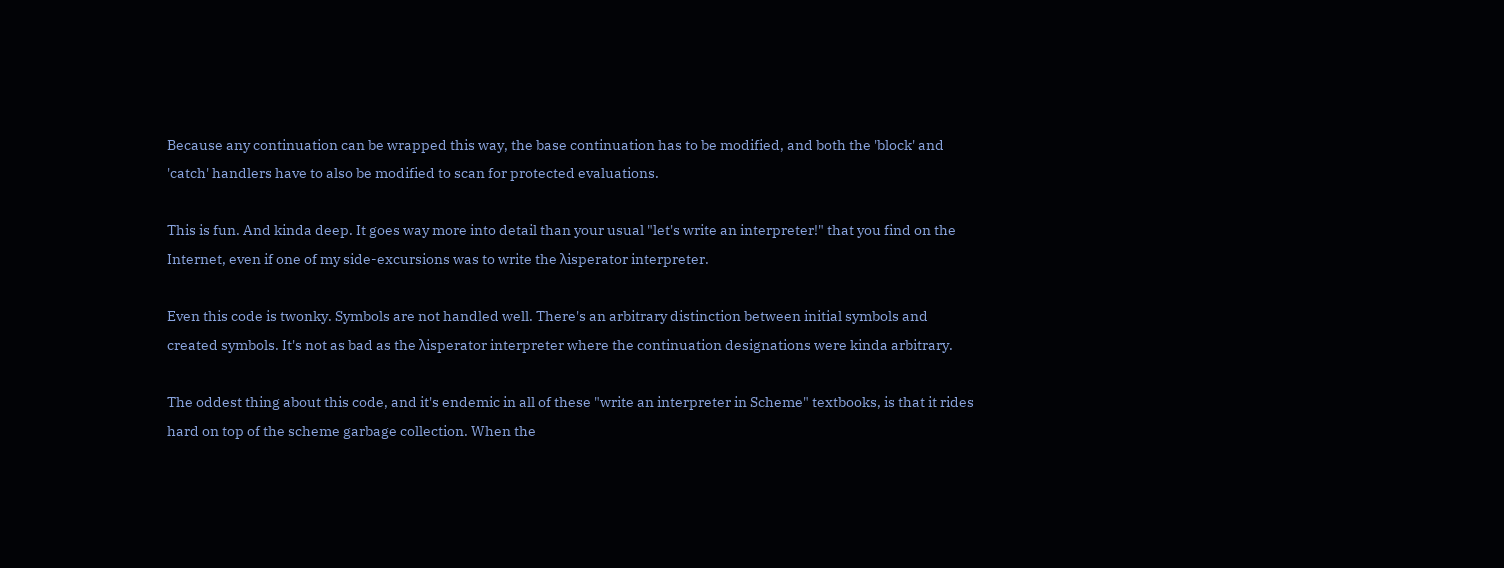Because any continuation can be wrapped this way, the base continuation has to be modified, and both the 'block' and 'catch' handlers have to also be modified to scan for protected evaluations.

This is fun. And kinda deep. It goes way more into detail than your usual "let's write an interpreter!" that you find on the Internet, even if one of my side-excursions was to write the λisperator interpreter.

Even this code is twonky. Symbols are not handled well. There's an arbitrary distinction between initial symbols and created symbols. It's not as bad as the λisperator interpreter where the continuation designations were kinda arbitrary.

The oddest thing about this code, and it's endemic in all of these "write an interpreter in Scheme" textbooks, is that it rides hard on top of the scheme garbage collection. When the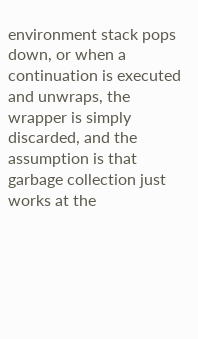environment stack pops down, or when a continuation is executed and unwraps, the wrapper is simply discarded, and the assumption is that garbage collection just works at the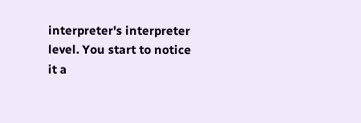interpreter's interpreter level. You start to notice it a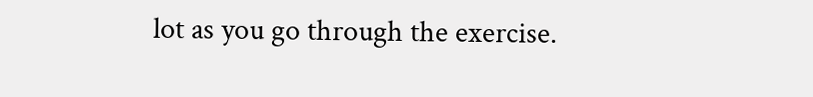lot as you go through the exercise.